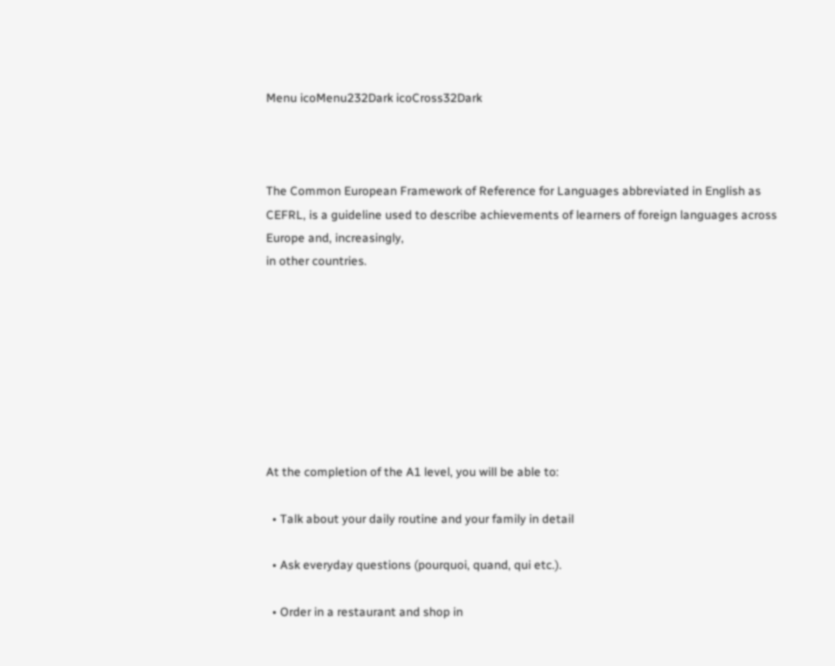Menu icoMenu232Dark icoCross32Dark



The Common European Framework of Reference for Languages abbreviated in English as CEFRL, is a guideline used to describe achievements of learners of foreign languages across Europe and, increasingly,
in other countries.








At the completion of the A1 level, you will be able to:

  • Talk about your daily routine and your family in detail

  • Ask everyday questions (pourquoi, quand, qui etc.).

  • Order in a restaurant and shop in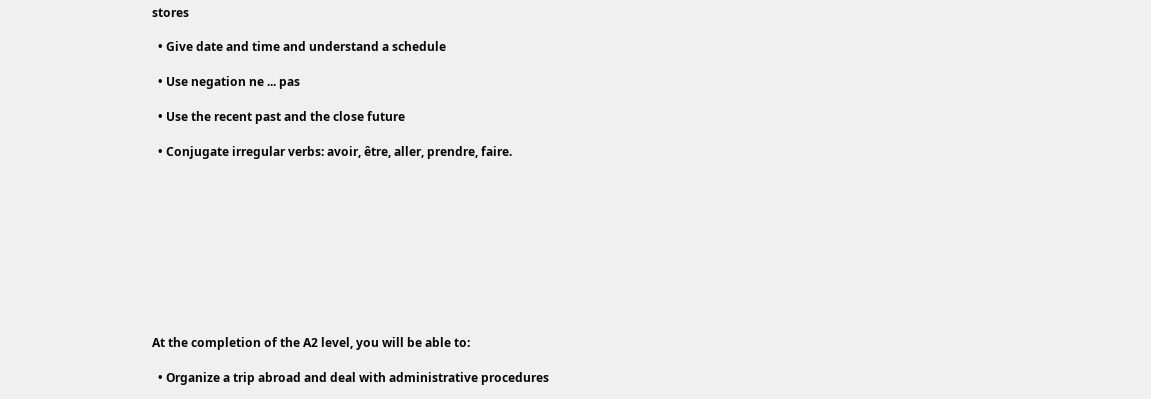stores

  • Give date and time and understand a schedule

  • Use negation ne ... pas

  • Use the recent past and the close future

  • Conjugate irregular verbs: avoir, être, aller, prendre, faire.










At the completion of the A2 level, you will be able to:

  • Organize a trip abroad and deal with administrative procedures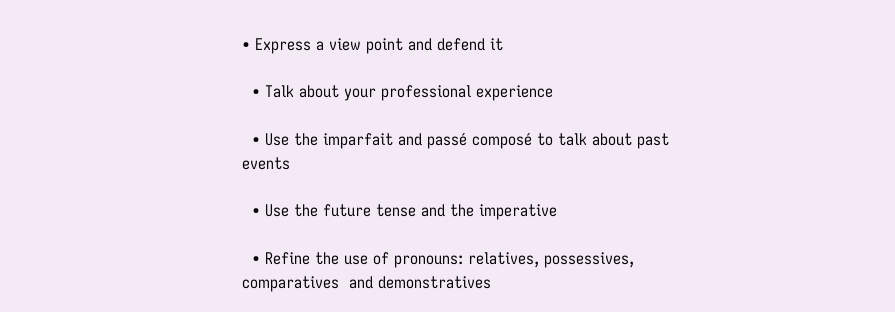• Express a view point and defend it

  • Talk about your professional experience

  • Use the imparfait and passé composé to talk about past events

  • Use the future tense and the imperative

  • Refine the use of pronouns: relatives, possessives, comparatives  and demonstratives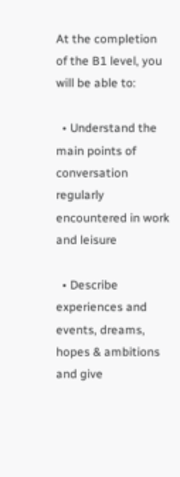At the completion of the B1 level, you will be able to:

  • Understand the main points of conversation regularly encountered in work and leisure

  • Describe experiences and events, dreams, hopes & ambitions and give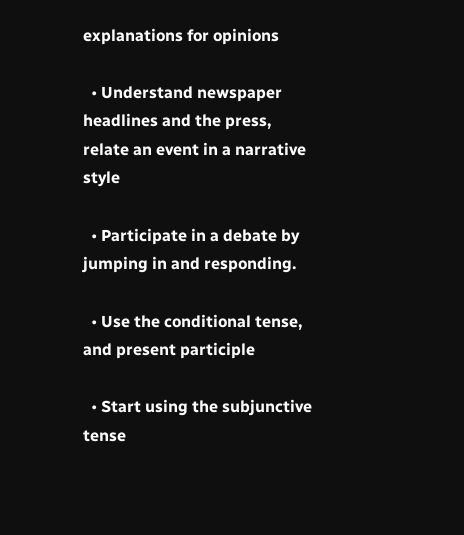explanations for opinions

  • Understand newspaper headlines and the press, relate an event in a narrative style

  • Participate in a debate by jumping in and responding.

  • Use the conditional tense, and present participle

  • Start using the subjunctive tense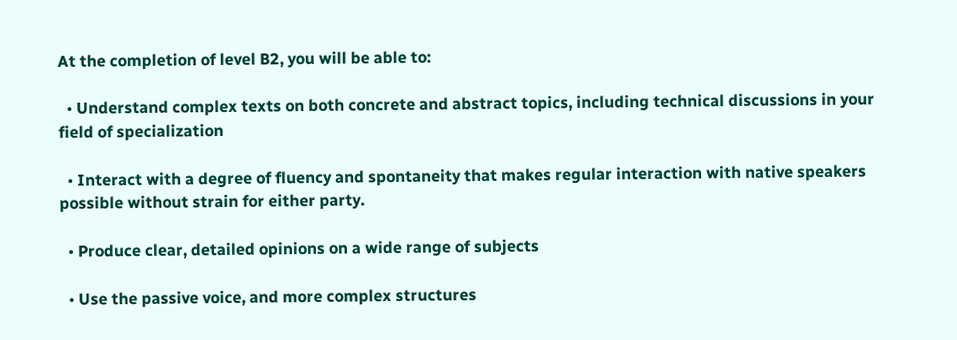At the completion of level B2, you will be able to:

  • Understand complex texts on both concrete and abstract topics, including technical discussions in your field of specialization

  • Interact with a degree of fluency and spontaneity that makes regular interaction with native speakers possible without strain for either party.

  • Produce clear, detailed opinions on a wide range of subjects

  • Use the passive voice, and more complex structures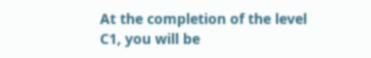At the completion of the level C1, you will be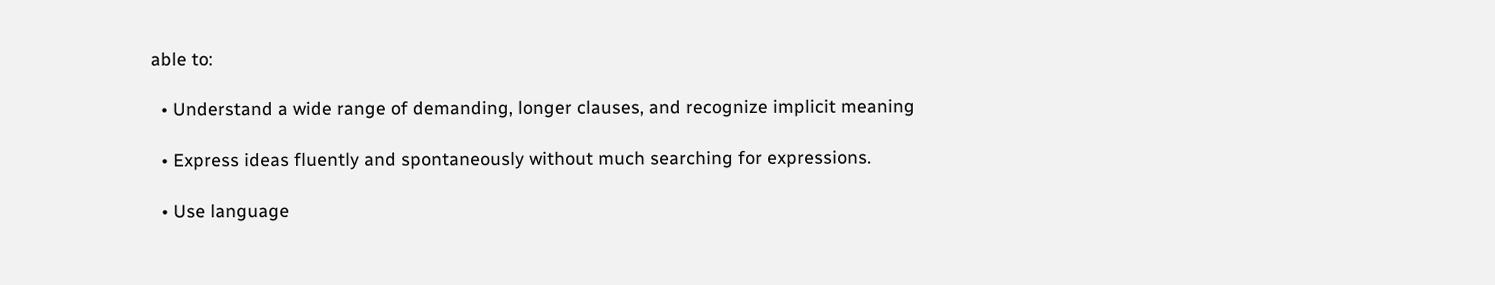able to:

  • Understand a wide range of demanding, longer clauses, and recognize implicit meaning

  • Express ideas fluently and spontaneously without much searching for expressions.

  • Use language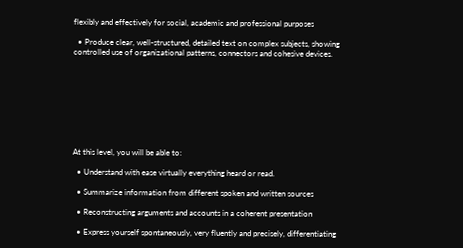flexibly and effectively for social, academic and professional purposes

  • Produce clear, well-structured, detailed text on complex subjects, showing controlled use of organizational patterns, connectors and cohesive devices.









At this level, you will be able to:

  • Understand with ease virtually everything heard or read.

  • Summarize information from different spoken and written sources

  • Reconstructing arguments and accounts in a coherent presentation

  • Express yourself spontaneously, very fluently and precisely, differentiating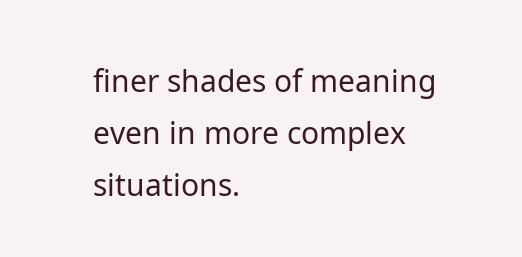finer shades of meaning even in more complex situations.